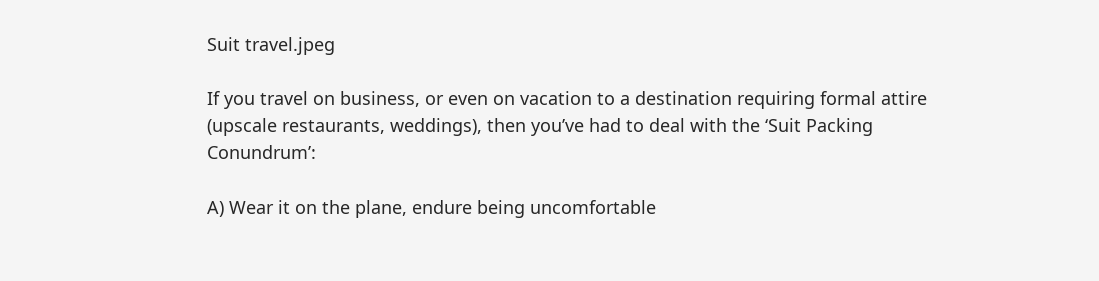Suit travel.jpeg

If you travel on business, or even on vacation to a destination requiring formal attire (upscale restaurants, weddings), then you’ve had to deal with the ‘Suit Packing Conundrum’:

A) Wear it on the plane, endure being uncomfortable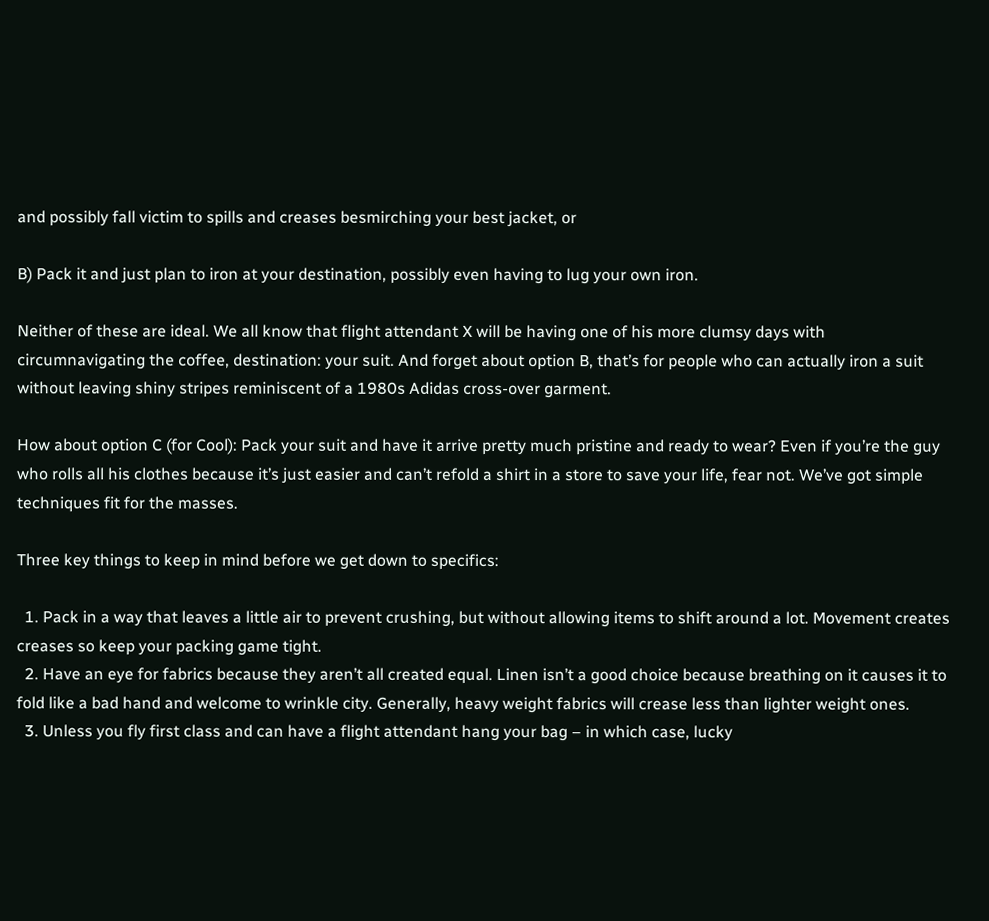and possibly fall victim to spills and creases besmirching your best jacket, or

B) Pack it and just plan to iron at your destination, possibly even having to lug your own iron.

Neither of these are ideal. We all know that flight attendant X will be having one of his more clumsy days with circumnavigating the coffee, destination: your suit. And forget about option B, that’s for people who can actually iron a suit without leaving shiny stripes reminiscent of a 1980s Adidas cross-over garment.

How about option C (for Cool): Pack your suit and have it arrive pretty much pristine and ready to wear? Even if you’re the guy who rolls all his clothes because it’s just easier and can’t refold a shirt in a store to save your life, fear not. We’ve got simple techniques fit for the masses.

Three key things to keep in mind before we get down to specifics:

  1. Pack in a way that leaves a little air to prevent crushing, but without allowing items to shift around a lot. Movement creates creases so keep your packing game tight.
  2. Have an eye for fabrics because they aren’t all created equal. Linen isn’t a good choice because breathing on it causes it to fold like a bad hand and welcome to wrinkle city. Generally, heavy weight fabrics will crease less than lighter weight ones.
  3. Unless you fly first class and can have a flight attendant hang your bag – in which case, lucky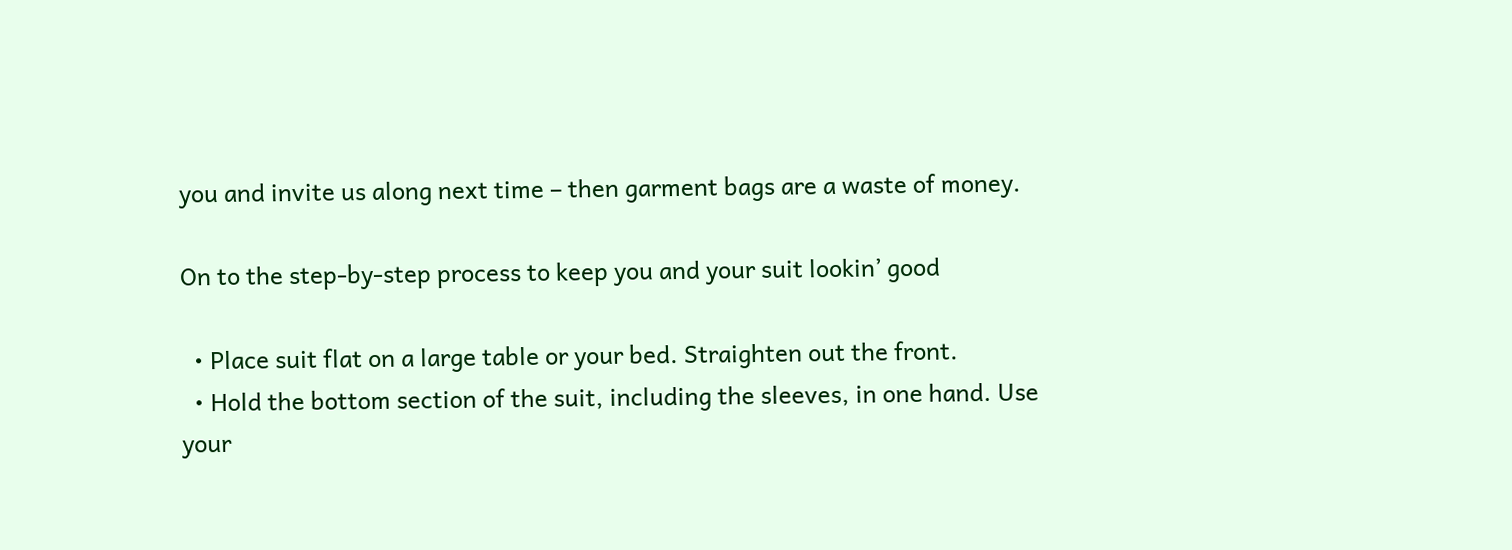you and invite us along next time – then garment bags are a waste of money.

On to the step-by-step process to keep you and your suit lookin’ good

  • Place suit flat on a large table or your bed. Straighten out the front.
  • Hold the bottom section of the suit, including the sleeves, in one hand. Use your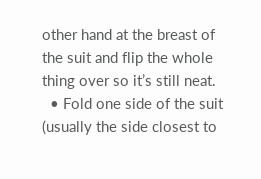other hand at the breast of the suit and flip the whole thing over so it’s still neat.
  • Fold one side of the suit (usually the side closest to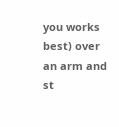you works best) over an arm and st